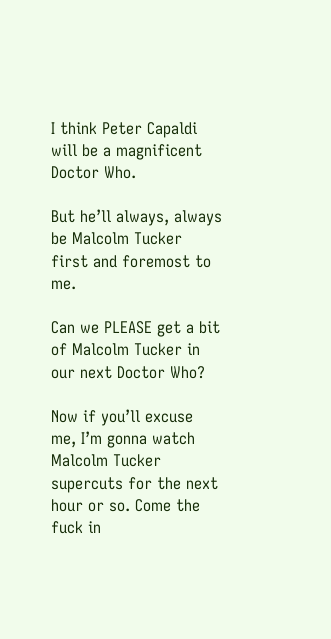I think Peter Capaldi will be a magnificent Doctor Who.

But he’ll always, always be Malcolm Tucker first and foremost to me.

Can we PLEASE get a bit of Malcolm Tucker in our next Doctor Who?

Now if you’ll excuse me, I’m gonna watch Malcolm Tucker supercuts for the next hour or so. Come the fuck in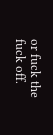or fuck the fuck off.